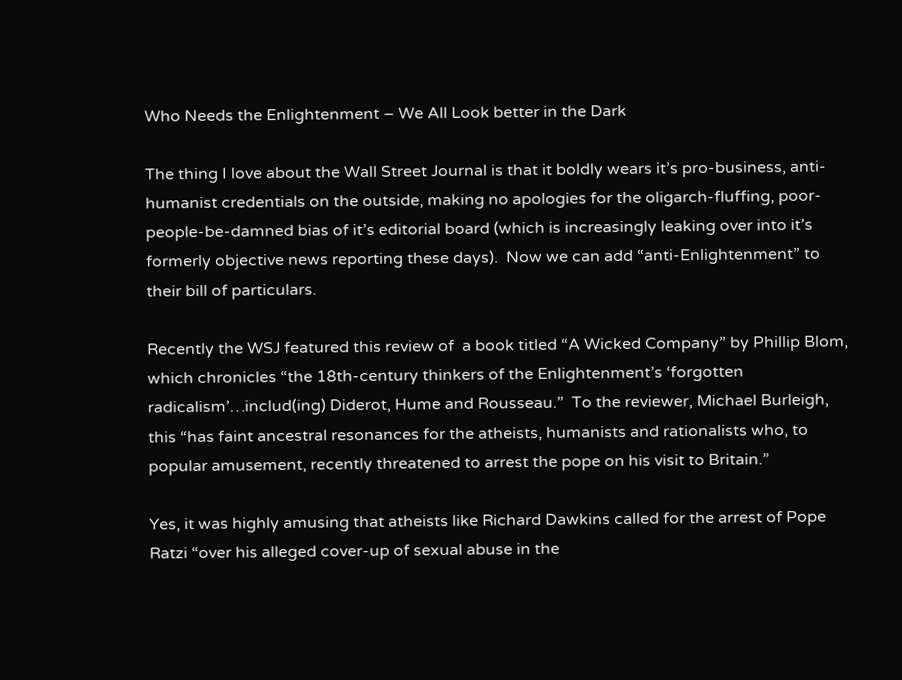Who Needs the Enlightenment – We All Look better in the Dark

The thing I love about the Wall Street Journal is that it boldly wears it’s pro-business, anti-humanist credentials on the outside, making no apologies for the oligarch-fluffing, poor-people-be-damned bias of it’s editorial board (which is increasingly leaking over into it’s formerly objective news reporting these days).  Now we can add “anti-Enlightenment” to their bill of particulars.

Recently the WSJ featured this review of  a book titled “A Wicked Company” by Phillip Blom, which chronicles “the 18th-century thinkers of the Enlightenment’s ‘forgotten radicalism’…includ(ing) Diderot, Hume and Rousseau.”  To the reviewer, Michael Burleigh, this “has faint ancestral resonances for the atheists, humanists and rationalists who, to popular amusement, recently threatened to arrest the pope on his visit to Britain.”

Yes, it was highly amusing that atheists like Richard Dawkins called for the arrest of Pope Ratzi “over his alleged cover-up of sexual abuse in the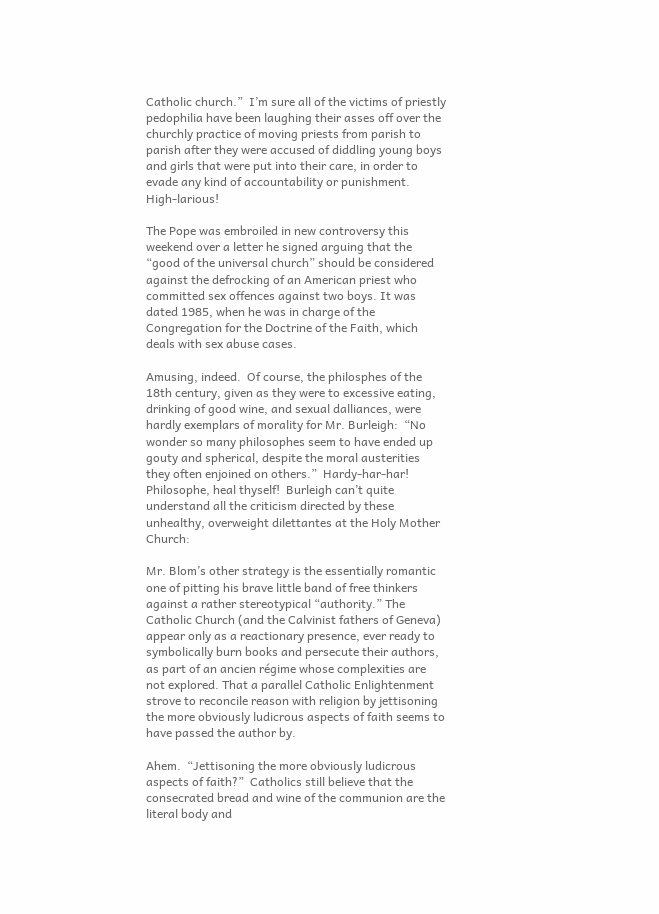Catholic church.”  I’m sure all of the victims of priestly pedophilia have been laughing their asses off over the churchly practice of moving priests from parish to parish after they were accused of diddling young boys and girls that were put into their care, in order to evade any kind of accountability or punishment.  High-larious!

The Pope was embroiled in new controversy this weekend over a letter he signed arguing that the “good of the universal church” should be considered against the defrocking of an American priest who committed sex offences against two boys. It was dated 1985, when he was in charge of the Congregation for the Doctrine of the Faith, which deals with sex abuse cases.

Amusing, indeed.  Of course, the philosphes of the 18th century, given as they were to excessive eating, drinking of good wine, and sexual dalliances, were hardly exemplars of morality for Mr. Burleigh:  “No wonder so many philosophes seem to have ended up gouty and spherical, despite the moral austerities they often enjoined on others.”  Hardy-har-har!  Philosophe, heal thyself!  Burleigh can’t quite understand all the criticism directed by these unhealthy, overweight dilettantes at the Holy Mother Church:

Mr. Blom’s other strategy is the essentially romantic one of pitting his brave little band of free thinkers against a rather stereotypical “authority.” The Catholic Church (and the Calvinist fathers of Geneva) appear only as a reactionary presence, ever ready to symbolically burn books and persecute their authors, as part of an ancien régime whose complexities are not explored. That a parallel Catholic Enlightenment strove to reconcile reason with religion by jettisoning the more obviously ludicrous aspects of faith seems to have passed the author by.

Ahem.  “Jettisoning the more obviously ludicrous aspects of faith?”  Catholics still believe that the consecrated bread and wine of the communion are the literal body and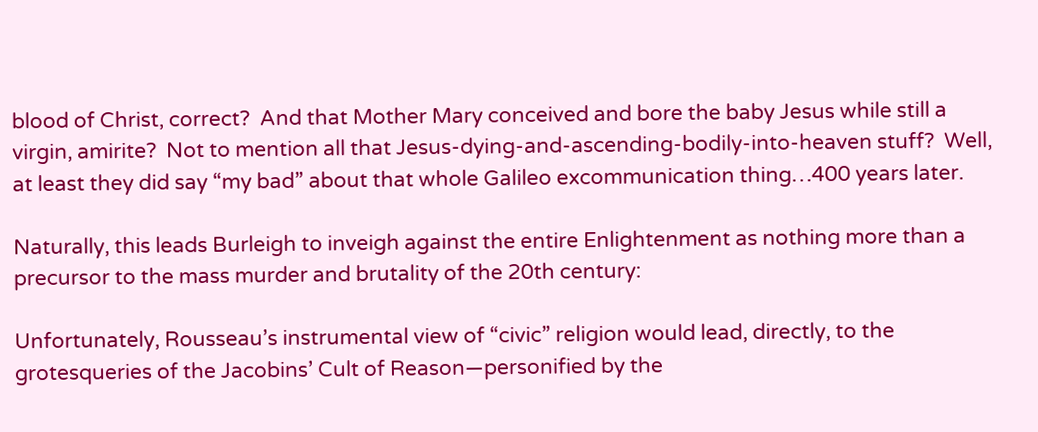blood of Christ, correct?  And that Mother Mary conceived and bore the baby Jesus while still a virgin, amirite?  Not to mention all that Jesus-dying-and-ascending-bodily-into-heaven stuff?  Well, at least they did say “my bad” about that whole Galileo excommunication thing…400 years later.

Naturally, this leads Burleigh to inveigh against the entire Enlightenment as nothing more than a precursor to the mass murder and brutality of the 20th century:

Unfortunately, Rousseau’s instrumental view of “civic” religion would lead, directly, to the grotesqueries of the Jacobins’ Cult of Reason—personified by the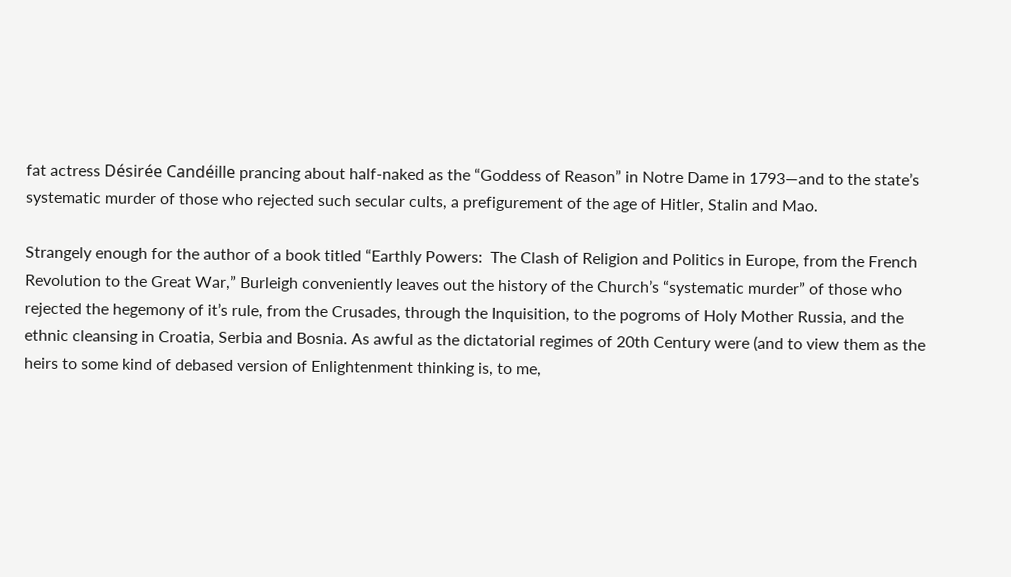fat actress Désirée Candéille prancing about half-naked as the “Goddess of Reason” in Notre Dame in 1793—and to the state’s systematic murder of those who rejected such secular cults, a prefigurement of the age of Hitler, Stalin and Mao.

Strangely enough for the author of a book titled “Earthly Powers:  The Clash of Religion and Politics in Europe, from the French Revolution to the Great War,” Burleigh conveniently leaves out the history of the Church’s “systematic murder” of those who rejected the hegemony of it’s rule, from the Crusades, through the Inquisition, to the pogroms of Holy Mother Russia, and the ethnic cleansing in Croatia, Serbia and Bosnia. As awful as the dictatorial regimes of 20th Century were (and to view them as the heirs to some kind of debased version of Enlightenment thinking is, to me,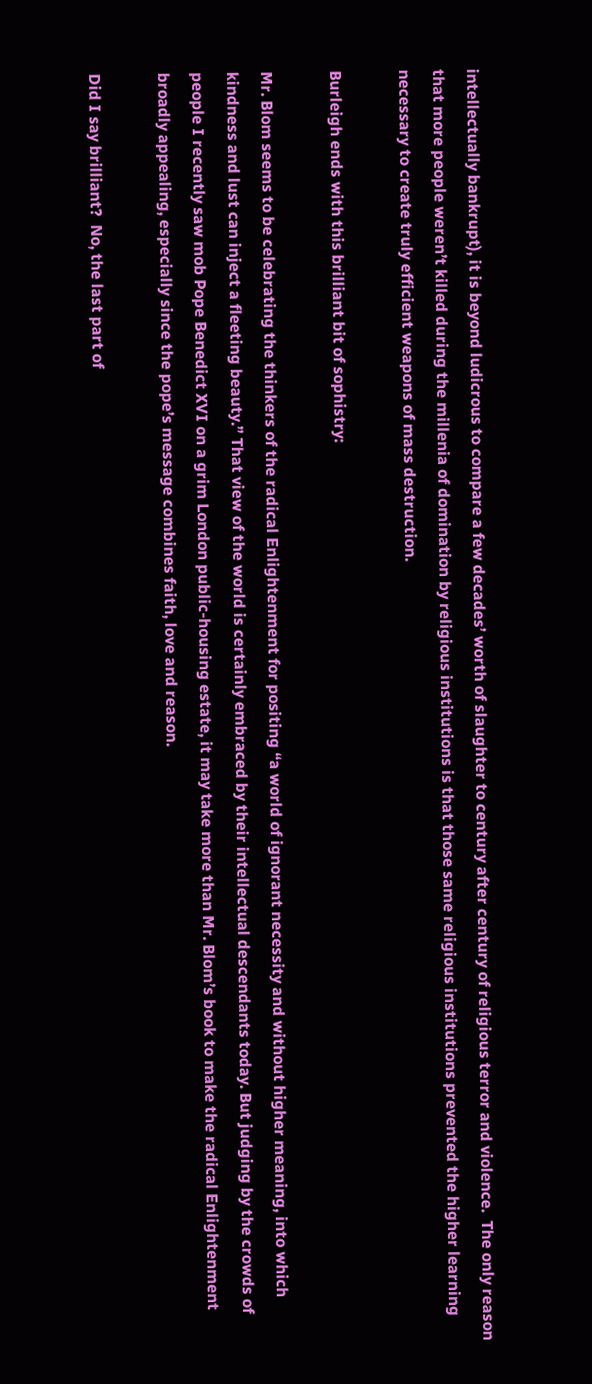intellectually bankrupt), it is beyond ludicrous to compare a few decades’ worth of slaughter to century after century of religious terror and violence.  The only reason that more people weren’t killed during the millenia of domination by religious institutions is that those same religious institutions prevented the higher learning necessary to create truly efficient weapons of mass destruction.

Burleigh ends with this brilliant bit of sophistry:

Mr. Blom seems to be celebrating the thinkers of the radical Enlightenment for positing “a world of ignorant necessity and without higher meaning, into which kindness and lust can inject a fleeting beauty.” That view of the world is certainly embraced by their intellectual descendants today. But judging by the crowds of people I recently saw mob Pope Benedict XVI on a grim London public-housing estate, it may take more than Mr. Blom’s book to make the radical Enlightenment broadly appealing, especially since the pope’s message combines faith, love and reason.

Did I say brilliant?  No, the last part of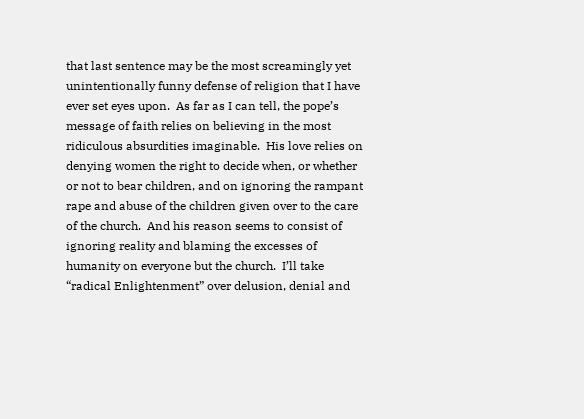that last sentence may be the most screamingly yet unintentionally funny defense of religion that I have ever set eyes upon.  As far as I can tell, the pope’s message of faith relies on believing in the most ridiculous absurdities imaginable.  His love relies on denying women the right to decide when, or whether or not to bear children, and on ignoring the rampant rape and abuse of the children given over to the care of the church.  And his reason seems to consist of ignoring reality and blaming the excesses of humanity on everyone but the church.  I’ll take “radical Enlightenment” over delusion, denial and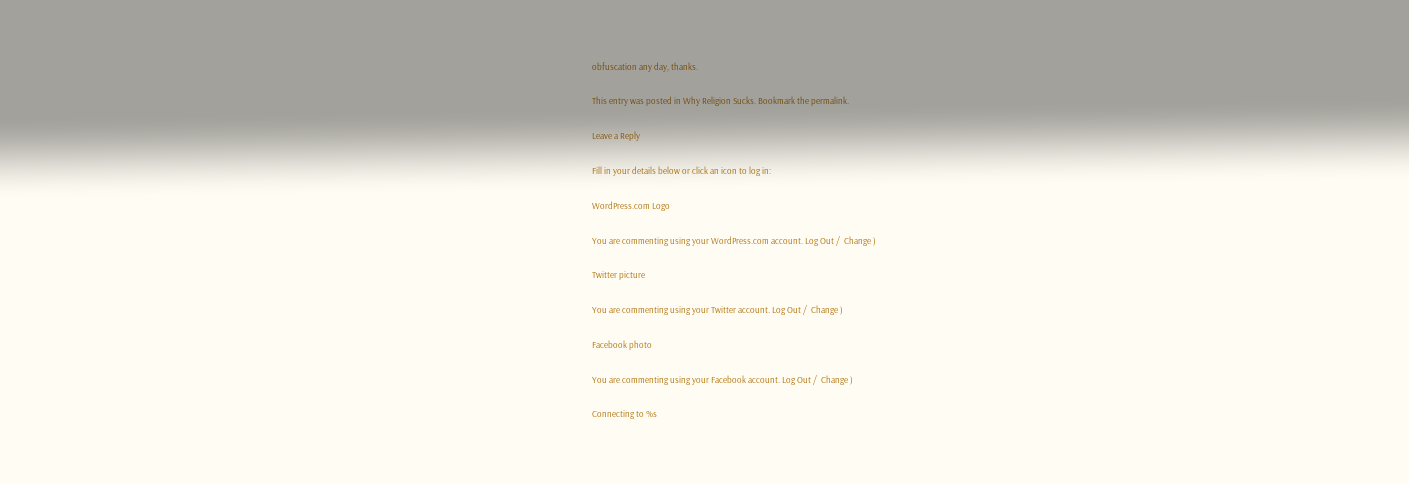obfuscation any day, thanks.

This entry was posted in Why Religion Sucks. Bookmark the permalink.

Leave a Reply

Fill in your details below or click an icon to log in:

WordPress.com Logo

You are commenting using your WordPress.com account. Log Out /  Change )

Twitter picture

You are commenting using your Twitter account. Log Out /  Change )

Facebook photo

You are commenting using your Facebook account. Log Out /  Change )

Connecting to %s